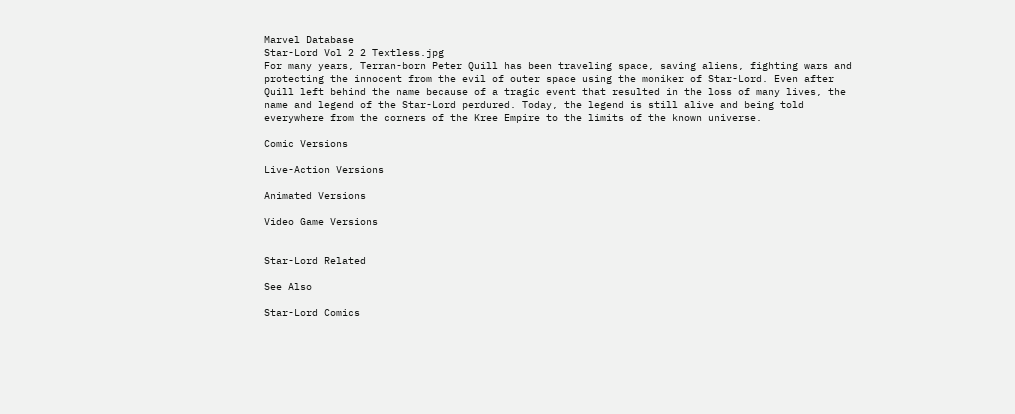Marvel Database
Star-Lord Vol 2 2 Textless.jpg
For many years, Terran-born Peter Quill has been traveling space, saving aliens, fighting wars and protecting the innocent from the evil of outer space using the moniker of Star-Lord. Even after Quill left behind the name because of a tragic event that resulted in the loss of many lives, the name and legend of the Star-Lord perdured. Today, the legend is still alive and being told everywhere from the corners of the Kree Empire to the limits of the known universe.

Comic Versions

Live-Action Versions

Animated Versions

Video Game Versions


Star-Lord Related

See Also

Star-Lord Comics